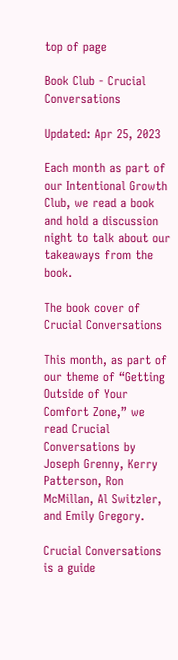top of page

Book Club - Crucial Conversations

Updated: Apr 25, 2023

Each month as part of our Intentional Growth Club, we read a book and hold a discussion night to talk about our takeaways from the book.

The book cover of Crucial Conversations

This month, as part of our theme of “Getting Outside of Your Comfort Zone,” we read Crucial Conversations by Joseph Grenny, Kerry Patterson, Ron McMillan, Al Switzler, and Emily Gregory.

Crucial Conversations is a guide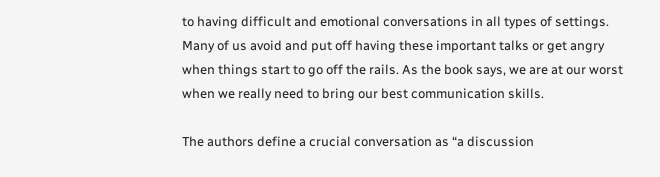to having difficult and emotional conversations in all types of settings. Many of us avoid and put off having these important talks or get angry when things start to go off the rails. As the book says, we are at our worst when we really need to bring our best communication skills.

The authors define a crucial conversation as “a discussion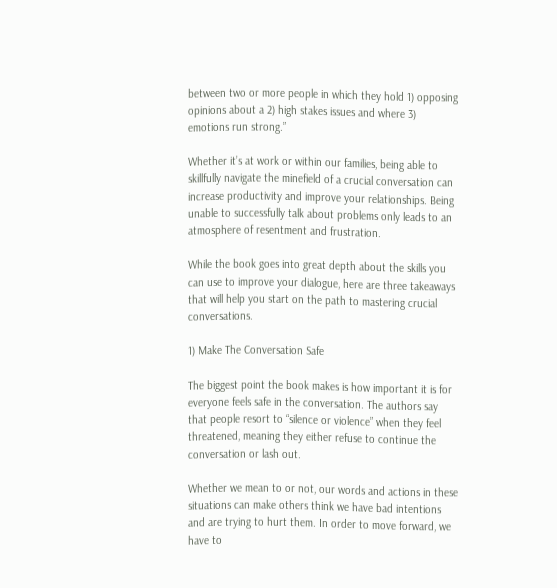between two or more people in which they hold 1) opposing opinions about a 2) high stakes issues and where 3) emotions run strong.”

Whether it’s at work or within our families, being able to skillfully navigate the minefield of a crucial conversation can increase productivity and improve your relationships. Being unable to successfully talk about problems only leads to an atmosphere of resentment and frustration.

While the book goes into great depth about the skills you can use to improve your dialogue, here are three takeaways that will help you start on the path to mastering crucial conversations.

1) Make The Conversation Safe

The biggest point the book makes is how important it is for everyone feels safe in the conversation. The authors say that people resort to “silence or violence” when they feel threatened, meaning they either refuse to continue the conversation or lash out.

Whether we mean to or not, our words and actions in these situations can make others think we have bad intentions and are trying to hurt them. In order to move forward, we have to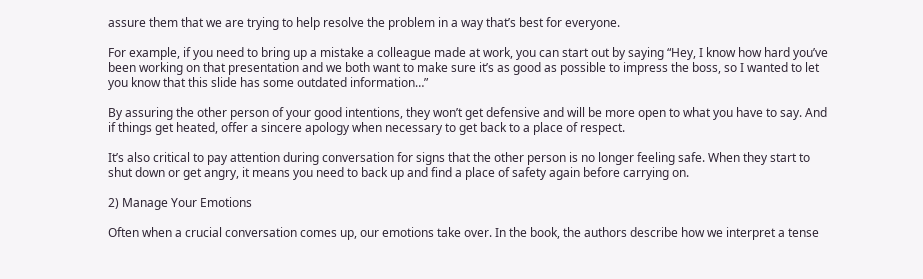assure them that we are trying to help resolve the problem in a way that’s best for everyone.

For example, if you need to bring up a mistake a colleague made at work, you can start out by saying “Hey, I know how hard you’ve been working on that presentation and we both want to make sure it’s as good as possible to impress the boss, so I wanted to let you know that this slide has some outdated information…”

By assuring the other person of your good intentions, they won’t get defensive and will be more open to what you have to say. And if things get heated, offer a sincere apology when necessary to get back to a place of respect.

It’s also critical to pay attention during conversation for signs that the other person is no longer feeling safe. When they start to shut down or get angry, it means you need to back up and find a place of safety again before carrying on.

2) Manage Your Emotions

Often when a crucial conversation comes up, our emotions take over. In the book, the authors describe how we interpret a tense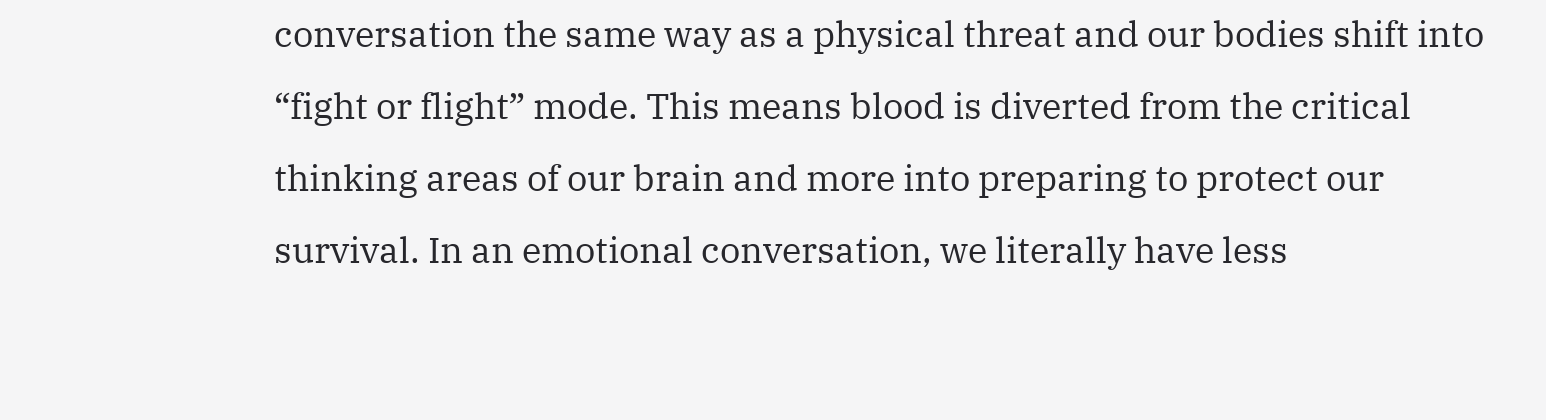conversation the same way as a physical threat and our bodies shift into “fight or flight” mode. This means blood is diverted from the critical thinking areas of our brain and more into preparing to protect our survival. In an emotional conversation, we literally have less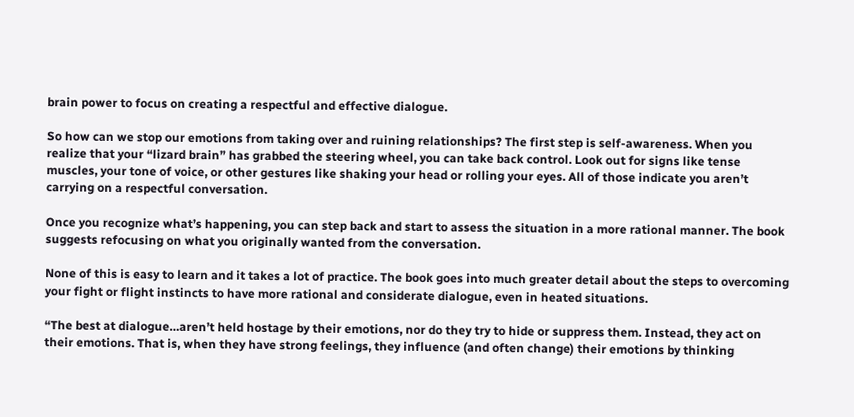brain power to focus on creating a respectful and effective dialogue.

So how can we stop our emotions from taking over and ruining relationships? The first step is self-awareness. When you realize that your “lizard brain” has grabbed the steering wheel, you can take back control. Look out for signs like tense muscles, your tone of voice, or other gestures like shaking your head or rolling your eyes. All of those indicate you aren’t carrying on a respectful conversation.

Once you recognize what’s happening, you can step back and start to assess the situation in a more rational manner. The book suggests refocusing on what you originally wanted from the conversation.

None of this is easy to learn and it takes a lot of practice. The book goes into much greater detail about the steps to overcoming your fight or flight instincts to have more rational and considerate dialogue, even in heated situations.

“The best at dialogue…aren’t held hostage by their emotions, nor do they try to hide or suppress them. Instead, they act on their emotions. That is, when they have strong feelings, they influence (and often change) their emotions by thinking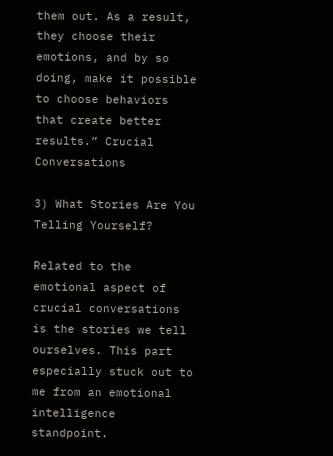them out. As a result, they choose their emotions, and by so doing, make it possible to choose behaviors that create better results.” Crucial Conversations

3) What Stories Are You Telling Yourself?

Related to the emotional aspect of crucial conversations is the stories we tell ourselves. This part especially stuck out to me from an emotional intelligence standpoint.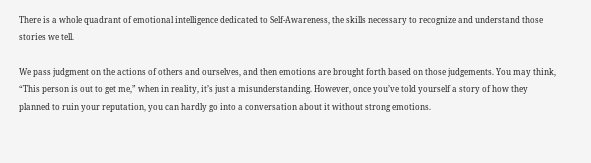There is a whole quadrant of emotional intelligence dedicated to Self-Awareness, the skills necessary to recognize and understand those stories we tell.

We pass judgment on the actions of others and ourselves, and then emotions are brought forth based on those judgements. You may think, “This person is out to get me,” when in reality, it’s just a misunderstanding. However, once you’ve told yourself a story of how they planned to ruin your reputation, you can hardly go into a conversation about it without strong emotions.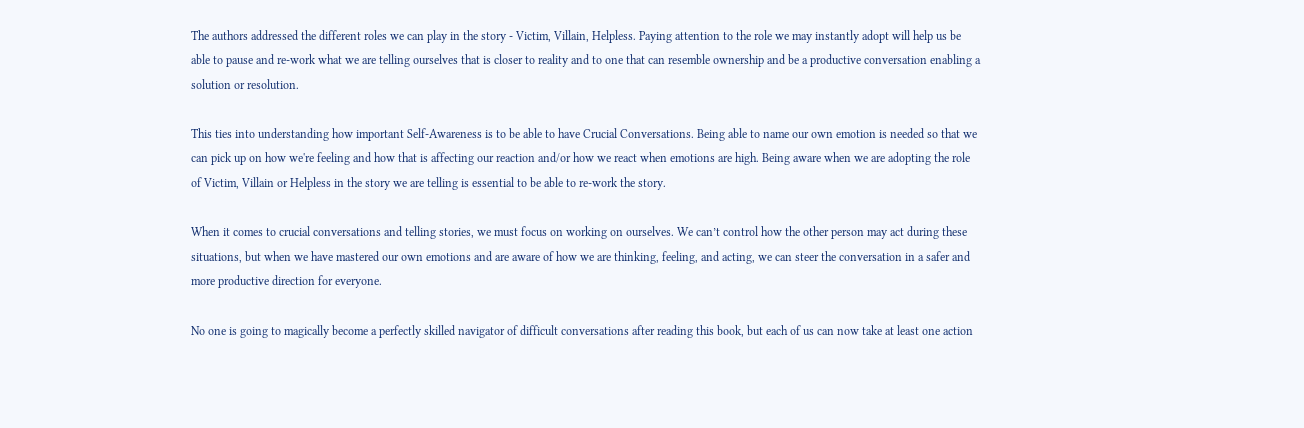The authors addressed the different roles we can play in the story - Victim, Villain, Helpless. Paying attention to the role we may instantly adopt will help us be able to pause and re-work what we are telling ourselves that is closer to reality and to one that can resemble ownership and be a productive conversation enabling a solution or resolution.

This ties into understanding how important Self-Awareness is to be able to have Crucial Conversations. Being able to name our own emotion is needed so that we can pick up on how we're feeling and how that is affecting our reaction and/or how we react when emotions are high. Being aware when we are adopting the role of Victim, Villain or Helpless in the story we are telling is essential to be able to re-work the story.

When it comes to crucial conversations and telling stories, we must focus on working on ourselves. We can’t control how the other person may act during these situations, but when we have mastered our own emotions and are aware of how we are thinking, feeling, and acting, we can steer the conversation in a safer and more productive direction for everyone.

No one is going to magically become a perfectly skilled navigator of difficult conversations after reading this book, but each of us can now take at least one action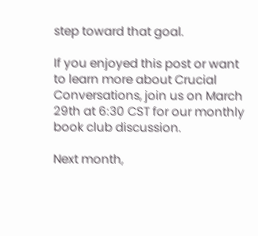step toward that goal.

If you enjoyed this post or want to learn more about Crucial Conversations, join us on March 29th at 6:30 CST for our monthly book club discussion.

Next month,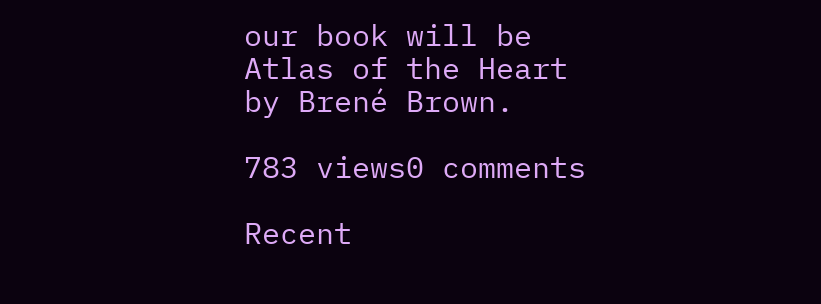our book will be Atlas of the Heart by Brené Brown.

783 views0 comments

Recent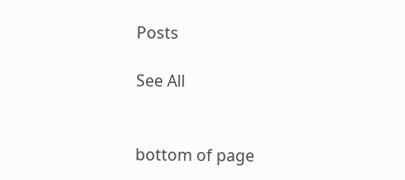Posts

See All


bottom of page